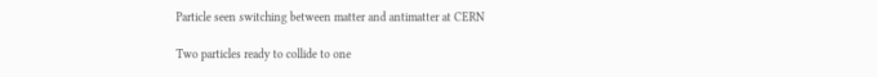Particle seen switching between matter and antimatter at CERN

Two particles ready to collide to one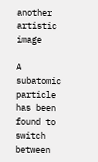another artistic image

A subatomic particle has been found to switch between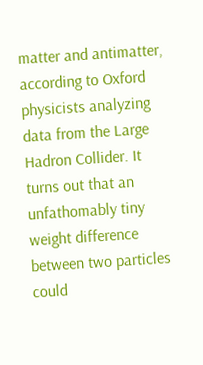matter and antimatter, according to Oxford physicists analyzing data from the Large Hadron Collider. It turns out that an unfathomably tiny weight difference between two particles could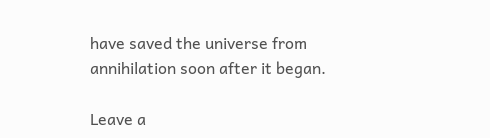have saved the universe from annihilation soon after it began.

Leave a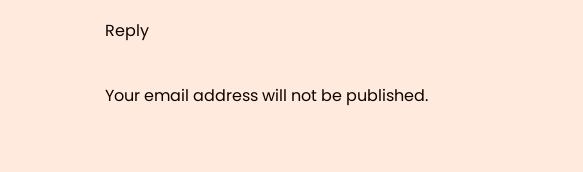Reply

Your email address will not be published.